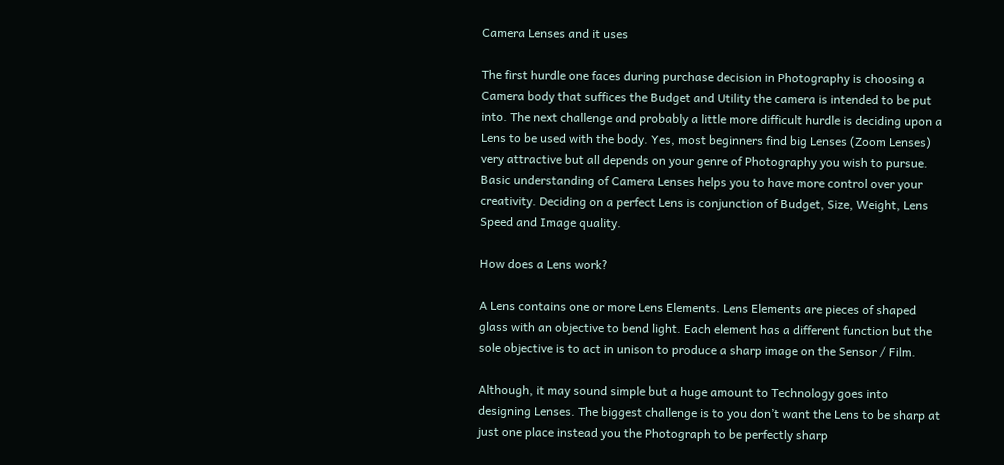Camera Lenses and it uses

The first hurdle one faces during purchase decision in Photography is choosing a Camera body that suffices the Budget and Utility the camera is intended to be put into. The next challenge and probably a little more difficult hurdle is deciding upon a Lens to be used with the body. Yes, most beginners find big Lenses (Zoom Lenses) very attractive but all depends on your genre of Photography you wish to pursue. Basic understanding of Camera Lenses helps you to have more control over your creativity. Deciding on a perfect Lens is conjunction of Budget, Size, Weight, Lens Speed and Image quality.

How does a Lens work?

A Lens contains one or more Lens Elements. Lens Elements are pieces of shaped glass with an objective to bend light. Each element has a different function but the sole objective is to act in unison to produce a sharp image on the Sensor / Film.

Although, it may sound simple but a huge amount to Technology goes into designing Lenses. The biggest challenge is to you don’t want the Lens to be sharp at just one place instead you the Photograph to be perfectly sharp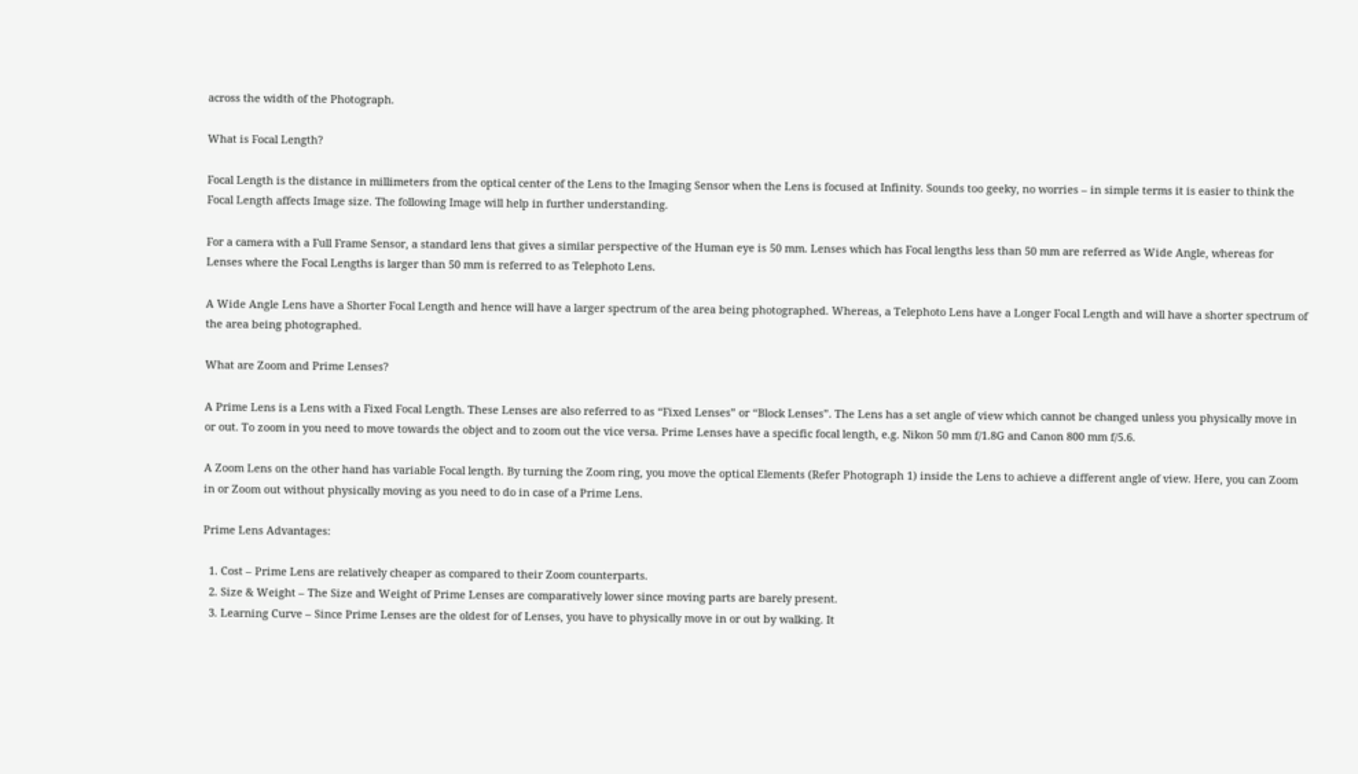across the width of the Photograph.

What is Focal Length?

Focal Length is the distance in millimeters from the optical center of the Lens to the Imaging Sensor when the Lens is focused at Infinity. Sounds too geeky, no worries – in simple terms it is easier to think the Focal Length affects Image size. The following Image will help in further understanding.

For a camera with a Full Frame Sensor, a standard lens that gives a similar perspective of the Human eye is 50 mm. Lenses which has Focal lengths less than 50 mm are referred as Wide Angle, whereas for Lenses where the Focal Lengths is larger than 50 mm is referred to as Telephoto Lens.

A Wide Angle Lens have a Shorter Focal Length and hence will have a larger spectrum of the area being photographed. Whereas, a Telephoto Lens have a Longer Focal Length and will have a shorter spectrum of the area being photographed.

What are Zoom and Prime Lenses?

A Prime Lens is a Lens with a Fixed Focal Length. These Lenses are also referred to as “Fixed Lenses” or “Block Lenses”. The Lens has a set angle of view which cannot be changed unless you physically move in or out. To zoom in you need to move towards the object and to zoom out the vice versa. Prime Lenses have a specific focal length, e.g. Nikon 50 mm f/1.8G and Canon 800 mm f/5.6.

A Zoom Lens on the other hand has variable Focal length. By turning the Zoom ring, you move the optical Elements (Refer Photograph 1) inside the Lens to achieve a different angle of view. Here, you can Zoom in or Zoom out without physically moving as you need to do in case of a Prime Lens.

Prime Lens Advantages:

  1. Cost – Prime Lens are relatively cheaper as compared to their Zoom counterparts.
  2. Size & Weight – The Size and Weight of Prime Lenses are comparatively lower since moving parts are barely present.
  3. Learning Curve – Since Prime Lenses are the oldest for of Lenses, you have to physically move in or out by walking. It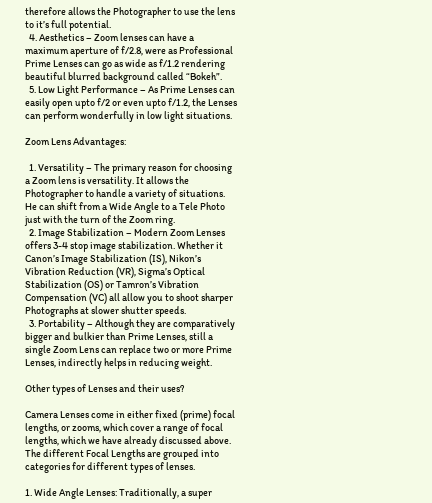therefore allows the Photographer to use the lens to it’s full potential.
  4. Aesthetics – Zoom lenses can have a maximum aperture of f/2.8, were as Professional Prime Lenses can go as wide as f/1.2 rendering beautiful blurred background called “Bokeh”.
  5. Low Light Performance – As Prime Lenses can easily open upto f/2 or even upto f/1.2, the Lenses can perform wonderfully in low light situations.

Zoom Lens Advantages:

  1. Versatility – The primary reason for choosing a Zoom lens is versatility. It allows the Photographer to handle a variety of situations. He can shift from a Wide Angle to a Tele Photo just with the turn of the Zoom ring.
  2. Image Stabilization – Modern Zoom Lenses offers 3-4 stop image stabilization. Whether it Canon’s Image Stabilization (IS), Nikon’s Vibration Reduction (VR), Sigma’s Optical Stabilization (OS) or Tamron’s Vibration Compensation (VC) all allow you to shoot sharper Photographs at slower shutter speeds.
  3. Portability – Although they are comparatively bigger and bulkier than Prime Lenses, still a single Zoom Lens can replace two or more Prime Lenses, indirectly helps in reducing weight.

Other types of Lenses and their uses?

Camera Lenses come in either fixed (prime) focal lengths, or zooms, which cover a range of focal lengths, which we have already discussed above. The different Focal Lengths are grouped into categories for different types of lenses.

1. Wide Angle Lenses: Traditionally, a super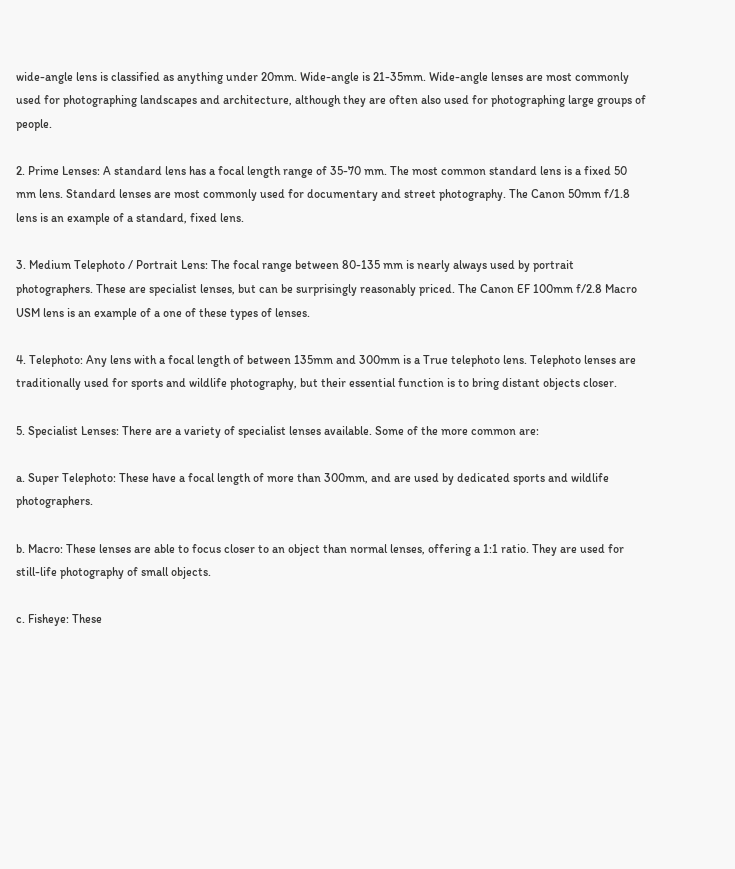wide-angle lens is classified as anything under 20mm. Wide-angle is 21-35mm. Wide-angle lenses are most commonly used for photographing landscapes and architecture, although they are often also used for photographing large groups of people.

2. Prime Lenses: A standard lens has a focal length range of 35-70 mm. The most common standard lens is a fixed 50 mm lens. Standard lenses are most commonly used for documentary and street photography. The Canon 50mm f/1.8 lens is an example of a standard, fixed lens.

3. Medium Telephoto / Portrait Lens: The focal range between 80-135 mm is nearly always used by portrait photographers. These are specialist lenses, but can be surprisingly reasonably priced. The Canon EF 100mm f/2.8 Macro USM lens is an example of a one of these types of lenses.

4. Telephoto: Any lens with a focal length of between 135mm and 300mm is a True telephoto lens. Telephoto lenses are traditionally used for sports and wildlife photography, but their essential function is to bring distant objects closer.

5. Specialist Lenses: There are a variety of specialist lenses available. Some of the more common are:

a. Super Telephoto: These have a focal length of more than 300mm, and are used by dedicated sports and wildlife photographers.

b. Macro: These lenses are able to focus closer to an object than normal lenses, offering a 1:1 ratio. They are used for still-life photography of small objects.

c. Fisheye: These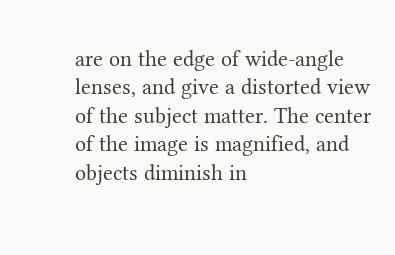are on the edge of wide-angle lenses, and give a distorted view of the subject matter. The center of the image is magnified, and objects diminish in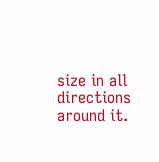size in all directions around it.